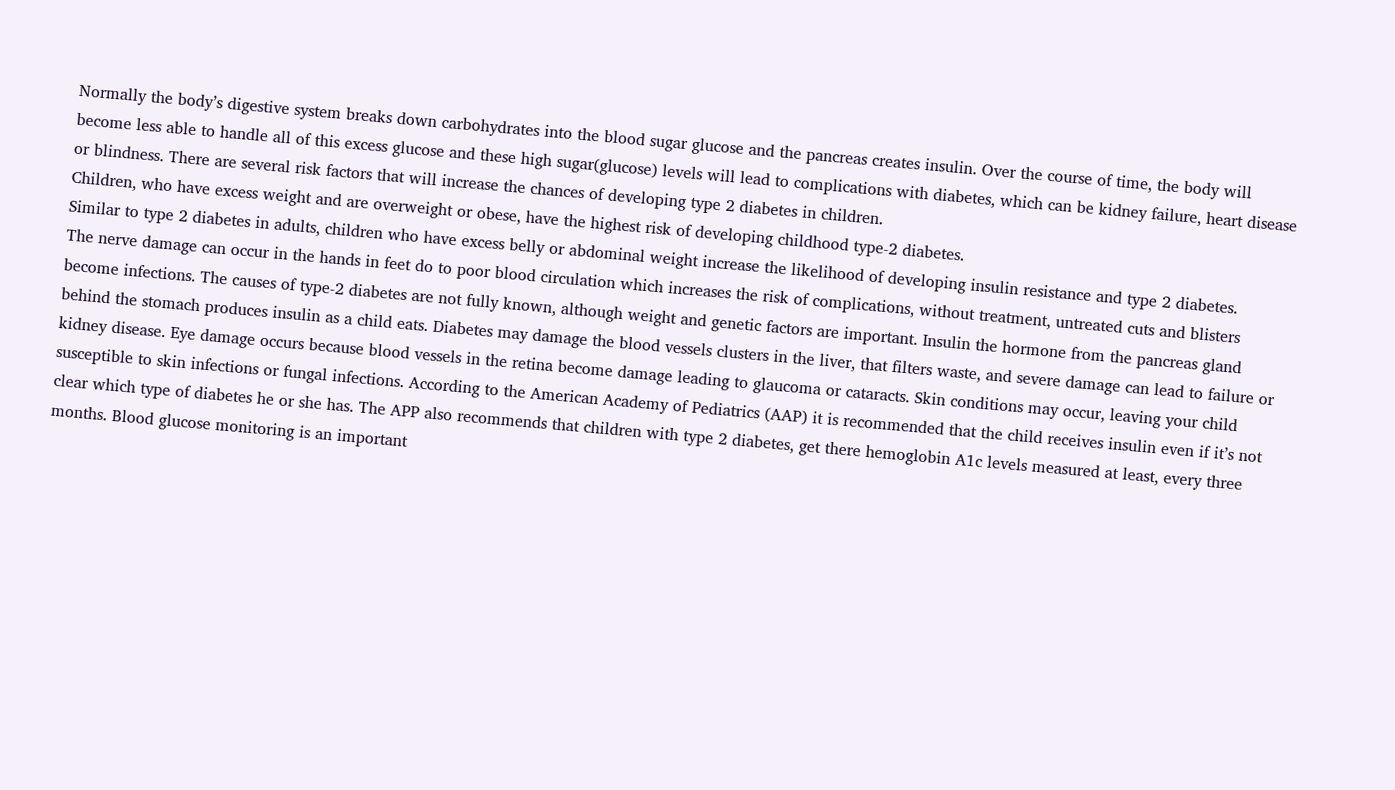Normally the body’s digestive system breaks down carbohydrates into the blood sugar glucose and the pancreas creates insulin. Over the course of time, the body will become less able to handle all of this excess glucose and these high sugar(glucose) levels will lead to complications with diabetes, which can be kidney failure, heart disease or blindness. There are several risk factors that will increase the chances of developing type 2 diabetes in children.
Children, who have excess weight and are overweight or obese, have the highest risk of developing childhood type-2 diabetes.
Similar to type 2 diabetes in adults, children who have excess belly or abdominal weight increase the likelihood of developing insulin resistance and type 2 diabetes.
The nerve damage can occur in the hands in feet do to poor blood circulation which increases the risk of complications, without treatment, untreated cuts and blisters become infections. The causes of type-2 diabetes are not fully known, although weight and genetic factors are important. Insulin the hormone from the pancreas gland behind the stomach produces insulin as a child eats. Diabetes may damage the blood vessels clusters in the liver, that filters waste, and severe damage can lead to failure or kidney disease. Eye damage occurs because blood vessels in the retina become damage leading to glaucoma or cataracts. Skin conditions may occur, leaving your child susceptible to skin infections or fungal infections. According to the American Academy of Pediatrics (AAP) it is recommended that the child receives insulin even if it’s not clear which type of diabetes he or she has. The APP also recommends that children with type 2 diabetes, get there hemoglobin A1c levels measured at least, every three months. Blood glucose monitoring is an important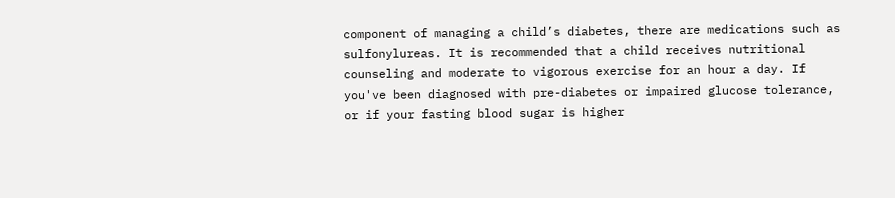component of managing a child’s diabetes, there are medications such as sulfonylureas. It is recommended that a child receives nutritional counseling and moderate to vigorous exercise for an hour a day. If you've been diagnosed with pre-diabetes or impaired glucose tolerance, or if your fasting blood sugar is higher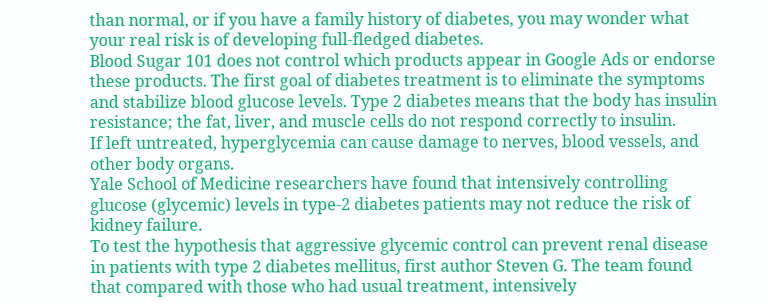than normal, or if you have a family history of diabetes, you may wonder what your real risk is of developing full-fledged diabetes.
Blood Sugar 101 does not control which products appear in Google Ads or endorse these products. The first goal of diabetes treatment is to eliminate the symptoms and stabilize blood glucose levels. Type 2 diabetes means that the body has insulin resistance; the fat, liver, and muscle cells do not respond correctly to insulin.
If left untreated, hyperglycemia can cause damage to nerves, blood vessels, and other body organs.
Yale School of Medicine researchers have found that intensively controlling glucose (glycemic) levels in type-2 diabetes patients may not reduce the risk of kidney failure.
To test the hypothesis that aggressive glycemic control can prevent renal disease in patients with type 2 diabetes mellitus, first author Steven G. The team found that compared with those who had usual treatment, intensively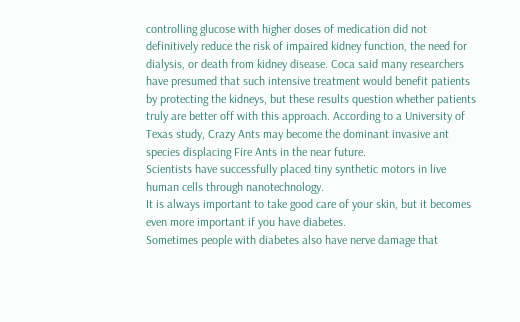controlling glucose with higher doses of medication did not definitively reduce the risk of impaired kidney function, the need for dialysis, or death from kidney disease. Coca said many researchers have presumed that such intensive treatment would benefit patients by protecting the kidneys, but these results question whether patients truly are better off with this approach. According to a University of Texas study, Crazy Ants may become the dominant invasive ant species displacing Fire Ants in the near future.
Scientists have successfully placed tiny synthetic motors in live human cells through nanotechnology.
It is always important to take good care of your skin, but it becomes even more important if you have diabetes.
Sometimes people with diabetes also have nerve damage that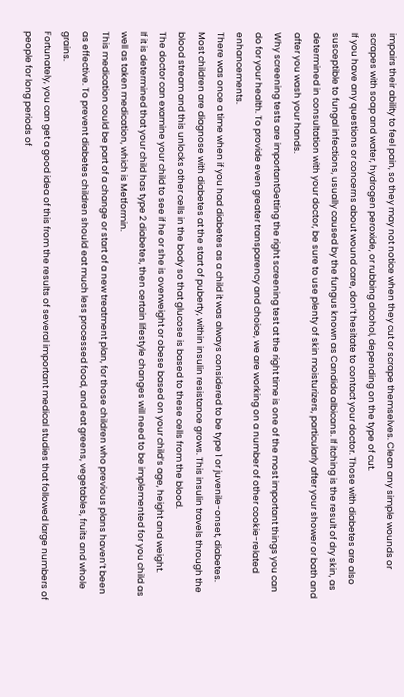impairs their ability to feel pain, so they may not notice when they cut or scrape themselves. Clean any simple wounds or scrapes with soap and water, hydrogen peroxide, or rubbing alcohol, depending on the type of cut.
If you have any questions or concerns about wound care, don’t hesitate to contact your doctor. Those with diabetes are also susceptible to fungal infections, usually caused by the fungus known as Candida albicans. If itching is the result of dry skin, as determined in consultation with your doctor, be sure to use plenty of skin moisturizers, particularly after your shower or bath and after you wash your hands.
Why screening tests are importantGetting the right screening test at the right time is one of the most important things you can do for your health. To provide even greater transparency and choice, we are working on a number of other cookie-related enhancements.
There was once a time when if you had diabetes as a child it was always considered to be type 1 or juvenile-onset, diabetes. Most children are diagnose with diabetes at the start of puberty, within insulin resistance grows. This insulin travels through the blood stream and this unlocks other cells in the body so that glucose is based to these cells from the blood.
The doctor can examine your child to see if he or she is overweight or obese based on your child’s age, height and weight.
If it is determined that your child has type 2 diabetes, then certain lifestyle changes will need to be implemented for you child as well as taken medication, which is Metformin.
This medication could be part of a change or start of a new treatment plan, for those children who previous plans haven’t been as effective. To prevent diabetes children should eat much less processed food, and eat greens, vegetables, fruits and whole grains.
Fortunately, you can get a good idea of this from the results of several important medical studies that followed large numbers of people for long periods of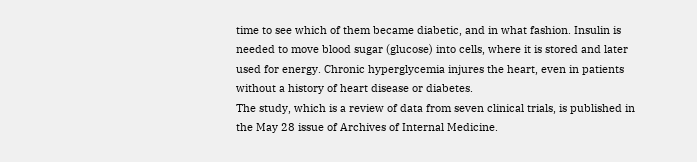time to see which of them became diabetic, and in what fashion. Insulin is needed to move blood sugar (glucose) into cells, where it is stored and later used for energy. Chronic hyperglycemia injures the heart, even in patients without a history of heart disease or diabetes.
The study, which is a review of data from seven clinical trials, is published in the May 28 issue of Archives of Internal Medicine.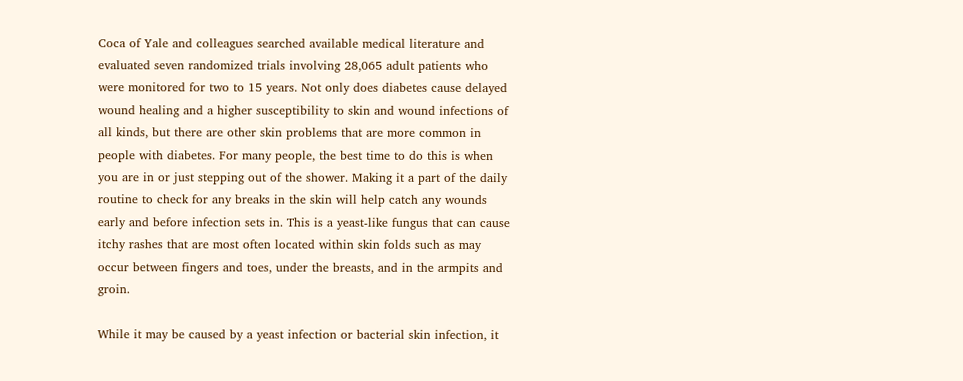Coca of Yale and colleagues searched available medical literature and evaluated seven randomized trials involving 28,065 adult patients who were monitored for two to 15 years. Not only does diabetes cause delayed wound healing and a higher susceptibility to skin and wound infections of all kinds, but there are other skin problems that are more common in people with diabetes. For many people, the best time to do this is when you are in or just stepping out of the shower. Making it a part of the daily routine to check for any breaks in the skin will help catch any wounds early and before infection sets in. This is a yeast-like fungus that can cause itchy rashes that are most often located within skin folds such as may occur between fingers and toes, under the breasts, and in the armpits and groin.

While it may be caused by a yeast infection or bacterial skin infection, it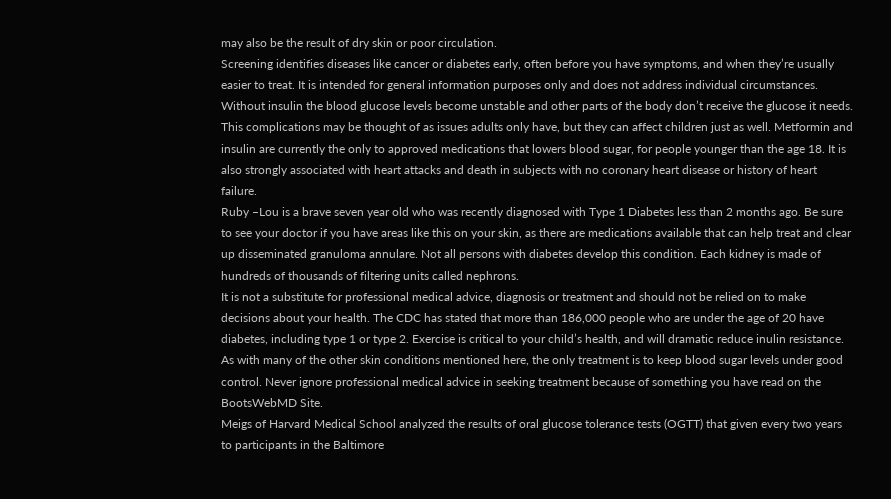may also be the result of dry skin or poor circulation.
Screening identifies diseases like cancer or diabetes early, often before you have symptoms, and when they’re usually easier to treat. It is intended for general information purposes only and does not address individual circumstances. Without insulin the blood glucose levels become unstable and other parts of the body don’t receive the glucose it needs. This complications may be thought of as issues adults only have, but they can affect children just as well. Metformin and insulin are currently the only to approved medications that lowers blood sugar, for people younger than the age 18. It is also strongly associated with heart attacks and death in subjects with no coronary heart disease or history of heart failure.
Ruby –Lou is a brave seven year old who was recently diagnosed with Type 1 Diabetes less than 2 months ago. Be sure to see your doctor if you have areas like this on your skin, as there are medications available that can help treat and clear up disseminated granuloma annulare. Not all persons with diabetes develop this condition. Each kidney is made of hundreds of thousands of filtering units called nephrons.
It is not a substitute for professional medical advice, diagnosis or treatment and should not be relied on to make decisions about your health. The CDC has stated that more than 186,000 people who are under the age of 20 have diabetes, including type 1 or type 2. Exercise is critical to your child’s health, and will dramatic reduce inulin resistance.
As with many of the other skin conditions mentioned here, the only treatment is to keep blood sugar levels under good control. Never ignore professional medical advice in seeking treatment because of something you have read on the BootsWebMD Site.
Meigs of Harvard Medical School analyzed the results of oral glucose tolerance tests (OGTT) that given every two years to participants in the Baltimore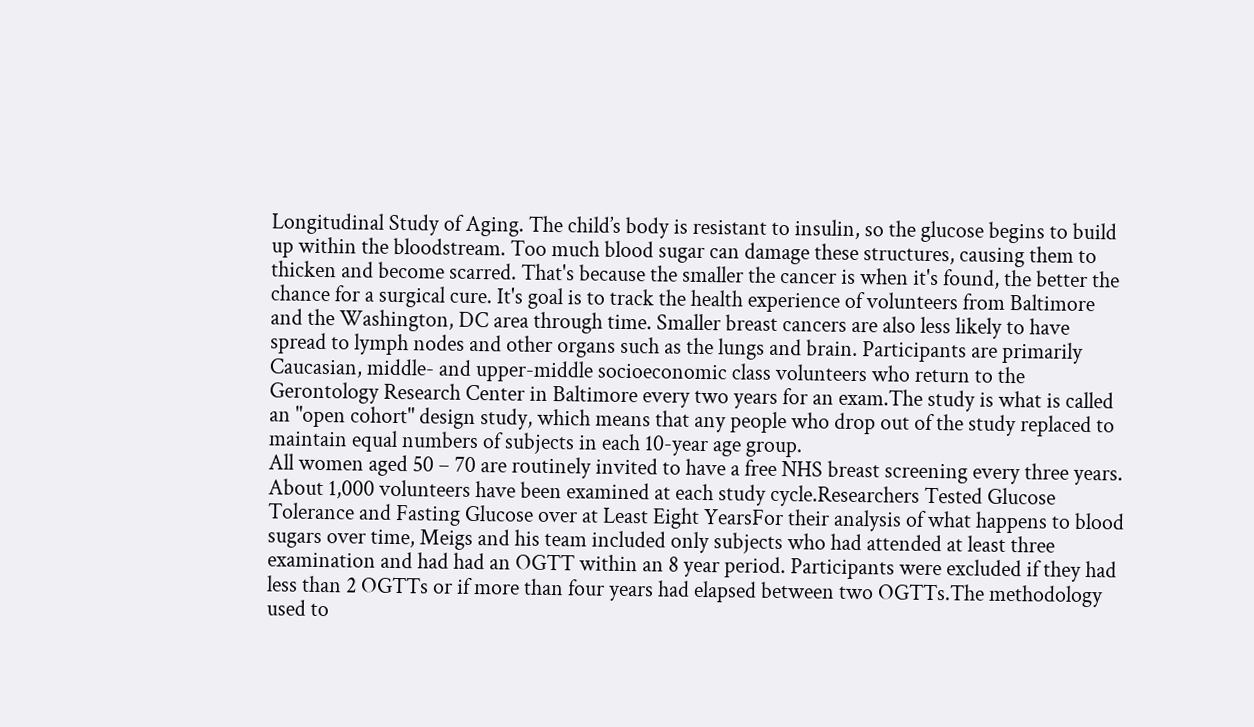Longitudinal Study of Aging. The child’s body is resistant to insulin, so the glucose begins to build up within the bloodstream. Too much blood sugar can damage these structures, causing them to thicken and become scarred. That's because the smaller the cancer is when it's found, the better the chance for a surgical cure. It's goal is to track the health experience of volunteers from Baltimore and the Washington, DC area through time. Smaller breast cancers are also less likely to have spread to lymph nodes and other organs such as the lungs and brain. Participants are primarily Caucasian, middle- and upper-middle socioeconomic class volunteers who return to the Gerontology Research Center in Baltimore every two years for an exam.The study is what is called an "open cohort" design study, which means that any people who drop out of the study replaced to maintain equal numbers of subjects in each 10-year age group.
All women aged 50 – 70 are routinely invited to have a free NHS breast screening every three years. About 1,000 volunteers have been examined at each study cycle.Researchers Tested Glucose Tolerance and Fasting Glucose over at Least Eight YearsFor their analysis of what happens to blood sugars over time, Meigs and his team included only subjects who had attended at least three examination and had had an OGTT within an 8 year period. Participants were excluded if they had less than 2 OGTTs or if more than four years had elapsed between two OGTTs.The methodology used to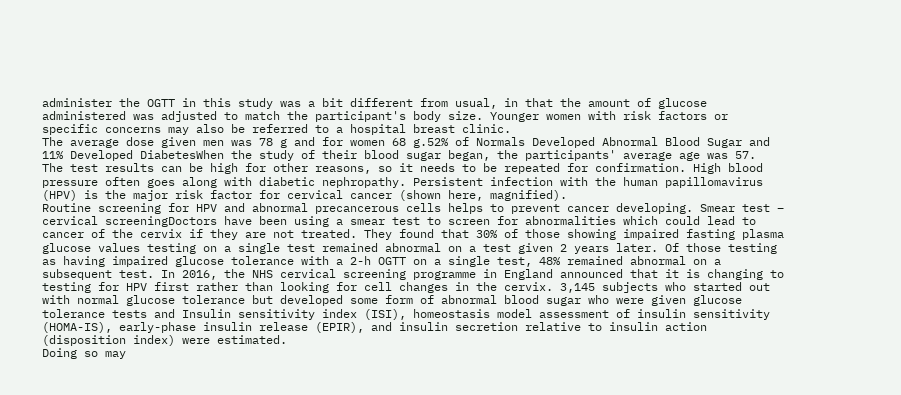administer the OGTT in this study was a bit different from usual, in that the amount of glucose administered was adjusted to match the participant's body size. Younger women with risk factors or specific concerns may also be referred to a hospital breast clinic.
The average dose given men was 78 g and for women 68 g.52% of Normals Developed Abnormal Blood Sugar and 11% Developed DiabetesWhen the study of their blood sugar began, the participants' average age was 57.
The test results can be high for other reasons, so it needs to be repeated for confirmation. High blood pressure often goes along with diabetic nephropathy. Persistent infection with the human papillomavirus (HPV) is the major risk factor for cervical cancer (shown here, magnified).
Routine screening for HPV and abnormal precancerous cells helps to prevent cancer developing. Smear test – cervical screeningDoctors have been using a smear test to screen for abnormalities which could lead to cancer of the cervix if they are not treated. They found that 30% of those showing impaired fasting plasma glucose values testing on a single test remained abnormal on a test given 2 years later. Of those testing as having impaired glucose tolerance with a 2-h OGTT on a single test, 48% remained abnormal on a subsequent test. In 2016, the NHS cervical screening programme in England announced that it is changing to testing for HPV first rather than looking for cell changes in the cervix. 3,145 subjects who started out with normal glucose tolerance but developed some form of abnormal blood sugar who were given glucose tolerance tests and Insulin sensitivity index (ISI), homeostasis model assessment of insulin sensitivity (HOMA-IS), early-phase insulin release (EPIR), and insulin secretion relative to insulin action (disposition index) were estimated.
Doing so may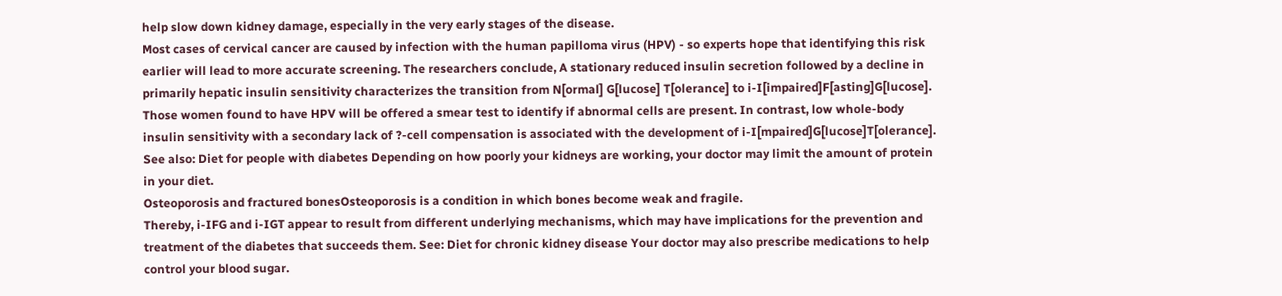help slow down kidney damage, especially in the very early stages of the disease.
Most cases of cervical cancer are caused by infection with the human papilloma virus (HPV) - so experts hope that identifying this risk earlier will lead to more accurate screening. The researchers conclude, A stationary reduced insulin secretion followed by a decline in primarily hepatic insulin sensitivity characterizes the transition from N[ormal] G[lucose] T[olerance] to i-I[impaired]F[asting]G[lucose].
Those women found to have HPV will be offered a smear test to identify if abnormal cells are present. In contrast, low whole-body insulin sensitivity with a secondary lack of ?-cell compensation is associated with the development of i-I[mpaired]G[lucose]T[olerance].
See also: Diet for people with diabetes Depending on how poorly your kidneys are working, your doctor may limit the amount of protein in your diet.
Osteoporosis and fractured bonesOsteoporosis is a condition in which bones become weak and fragile.
Thereby, i-IFG and i-IGT appear to result from different underlying mechanisms, which may have implications for the prevention and treatment of the diabetes that succeeds them. See: Diet for chronic kidney disease Your doctor may also prescribe medications to help control your blood sugar.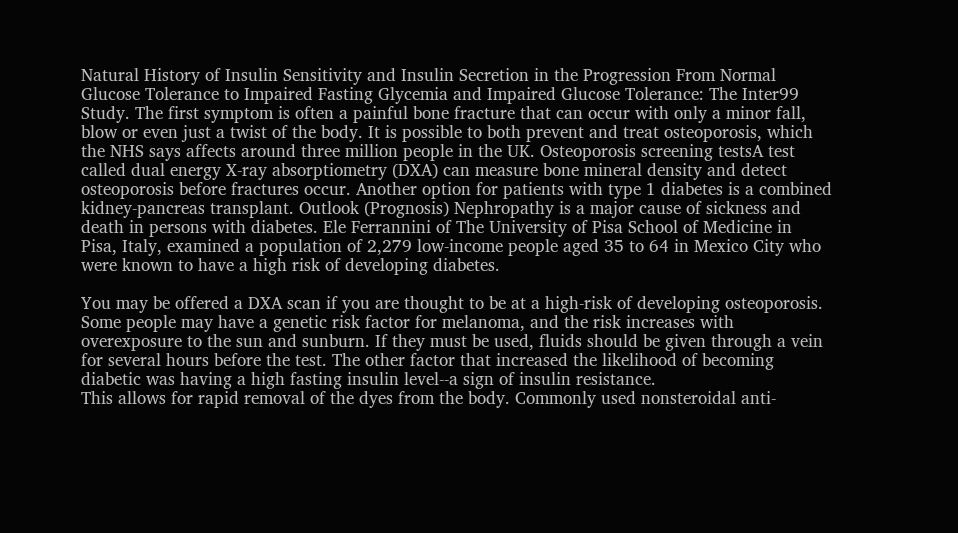Natural History of Insulin Sensitivity and Insulin Secretion in the Progression From Normal Glucose Tolerance to Impaired Fasting Glycemia and Impaired Glucose Tolerance: The Inter99 Study. The first symptom is often a painful bone fracture that can occur with only a minor fall, blow or even just a twist of the body. It is possible to both prevent and treat osteoporosis, which the NHS says affects around three million people in the UK. Osteoporosis screening testsA test called dual energy X-ray absorptiometry (DXA) can measure bone mineral density and detect osteoporosis before fractures occur. Another option for patients with type 1 diabetes is a combined kidney-pancreas transplant. Outlook (Prognosis) Nephropathy is a major cause of sickness and death in persons with diabetes. Ele Ferrannini of The University of Pisa School of Medicine in Pisa, Italy, examined a population of 2,279 low-income people aged 35 to 64 in Mexico City who were known to have a high risk of developing diabetes.

You may be offered a DXA scan if you are thought to be at a high-risk of developing osteoporosis. Some people may have a genetic risk factor for melanoma, and the risk increases with overexposure to the sun and sunburn. If they must be used, fluids should be given through a vein for several hours before the test. The other factor that increased the likelihood of becoming diabetic was having a high fasting insulin level--a sign of insulin resistance.
This allows for rapid removal of the dyes from the body. Commonly used nonsteroidal anti-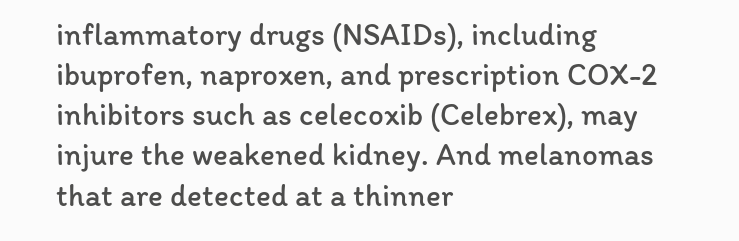inflammatory drugs (NSAIDs), including ibuprofen, naproxen, and prescription COX-2 inhibitors such as celecoxib (Celebrex), may injure the weakened kidney. And melanomas that are detected at a thinner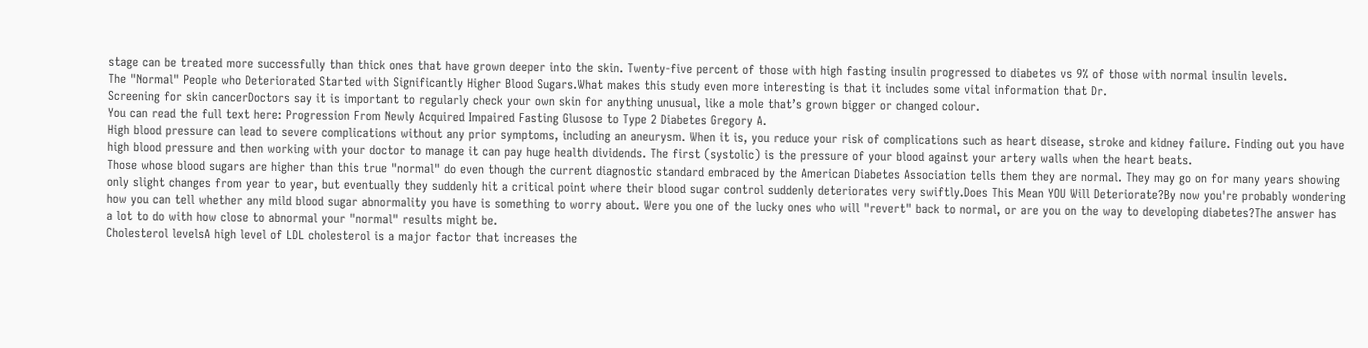stage can be treated more successfully than thick ones that have grown deeper into the skin. Twenty-five percent of those with high fasting insulin progressed to diabetes vs 9% of those with normal insulin levels.
The "Normal" People who Deteriorated Started with Significantly Higher Blood Sugars.What makes this study even more interesting is that it includes some vital information that Dr.
Screening for skin cancerDoctors say it is important to regularly check your own skin for anything unusual, like a mole that’s grown bigger or changed colour.
You can read the full text here: Progression From Newly Acquired Impaired Fasting Glusose to Type 2 Diabetes Gregory A.
High blood pressure can lead to severe complications without any prior symptoms, including an aneurysm. When it is, you reduce your risk of complications such as heart disease, stroke and kidney failure. Finding out you have high blood pressure and then working with your doctor to manage it can pay huge health dividends. The first (systolic) is the pressure of your blood against your artery walls when the heart beats.
Those whose blood sugars are higher than this true "normal" do even though the current diagnostic standard embraced by the American Diabetes Association tells them they are normal. They may go on for many years showing only slight changes from year to year, but eventually they suddenly hit a critical point where their blood sugar control suddenly deteriorates very swiftly.Does This Mean YOU Will Deteriorate?By now you're probably wondering how you can tell whether any mild blood sugar abnormality you have is something to worry about. Were you one of the lucky ones who will "revert" back to normal, or are you on the way to developing diabetes?The answer has a lot to do with how close to abnormal your "normal" results might be.
Cholesterol levelsA high level of LDL cholesterol is a major factor that increases the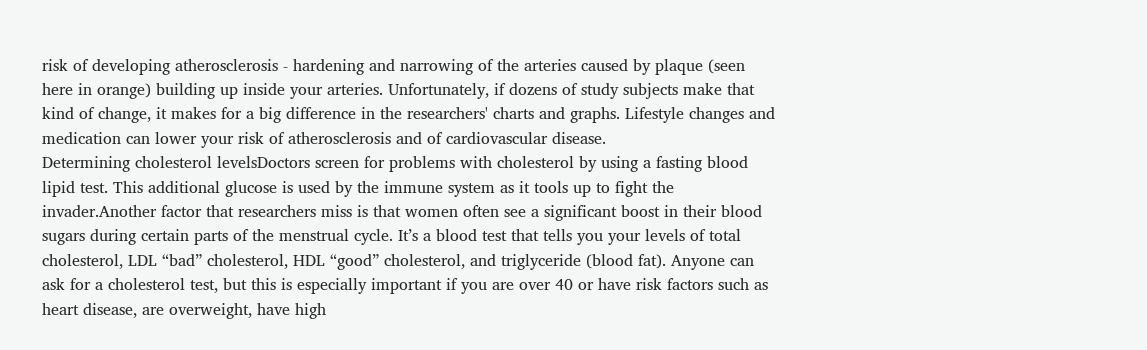risk of developing atherosclerosis - hardening and narrowing of the arteries caused by plaque (seen here in orange) building up inside your arteries. Unfortunately, if dozens of study subjects make that kind of change, it makes for a big difference in the researchers' charts and graphs. Lifestyle changes and medication can lower your risk of atherosclerosis and of cardiovascular disease.
Determining cholesterol levelsDoctors screen for problems with cholesterol by using a fasting blood lipid test. This additional glucose is used by the immune system as it tools up to fight the invader.Another factor that researchers miss is that women often see a significant boost in their blood sugars during certain parts of the menstrual cycle. It’s a blood test that tells you your levels of total cholesterol, LDL “bad” cholesterol, HDL “good” cholesterol, and triglyceride (blood fat). Anyone can ask for a cholesterol test, but this is especially important if you are over 40 or have risk factors such as heart disease, are overweight, have high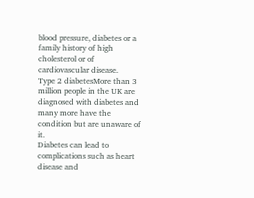blood pressure, diabetes or a family history of high cholesterol or of cardiovascular disease.
Type 2 diabetesMore than 3 million people in the UK are diagnosed with diabetes and many more have the condition but are unaware of it.
Diabetes can lead to complications such as heart disease and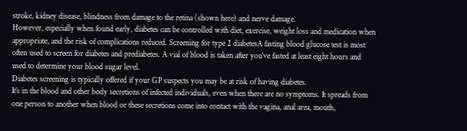stroke, kidney disease, blindness from damage to the retina (shown here) and nerve damage.
However, especially when found early, diabetes can be controlled with diet, exercise, weight loss and medication when appropriate, and the risk of complications reduced. Screening for type 2 diabetesA fasting blood glucose test is most often used to screen for diabetes and prediabetes. A vial of blood is taken after you’ve fasted at least eight hours and used to determine your blood sugar level.
Diabetes screening is typically offered if your GP suspects you may be at risk of having diabetes.
It’s in the blood and other body secretions of infected individuals, even when there are no symptoms. It spreads from one person to another when blood or these secretions come into contact with the vagina, anal area, mouth,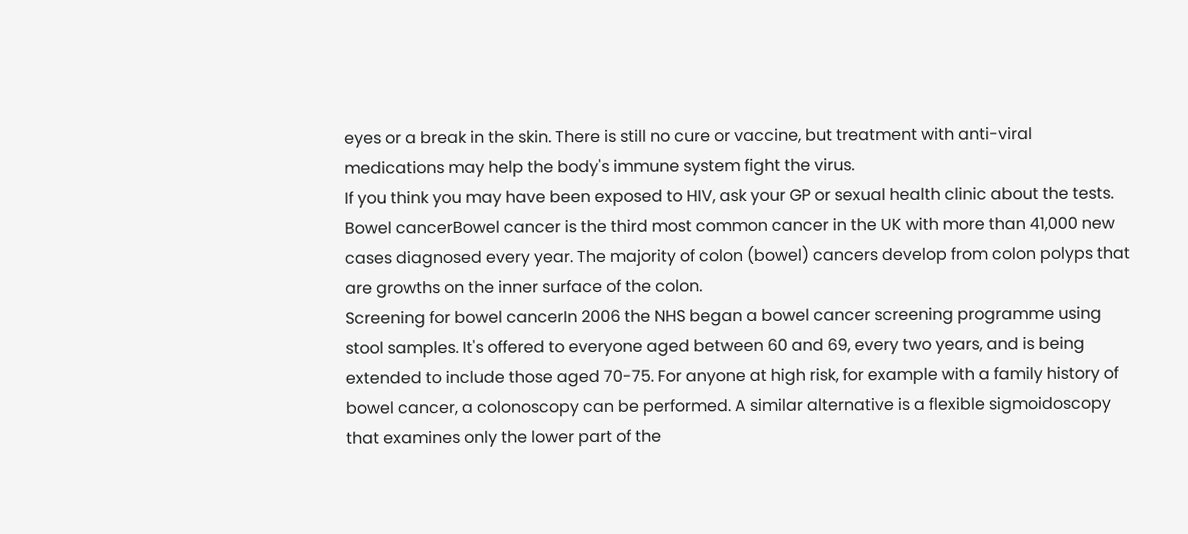eyes or a break in the skin. There is still no cure or vaccine, but treatment with anti-viral medications may help the body's immune system fight the virus.
If you think you may have been exposed to HIV, ask your GP or sexual health clinic about the tests. Bowel cancerBowel cancer is the third most common cancer in the UK with more than 41,000 new cases diagnosed every year. The majority of colon (bowel) cancers develop from colon polyps that are growths on the inner surface of the colon.
Screening for bowel cancerIn 2006 the NHS began a bowel cancer screening programme using stool samples. It's offered to everyone aged between 60 and 69, every two years, and is being extended to include those aged 70-75. For anyone at high risk, for example with a family history of bowel cancer, a colonoscopy can be performed. A similar alternative is a flexible sigmoidoscopy that examines only the lower part of the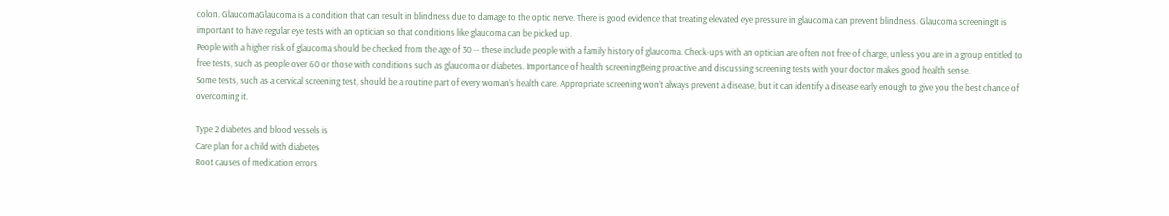colon. GlaucomaGlaucoma is a condition that can result in blindness due to damage to the optic nerve. There is good evidence that treating elevated eye pressure in glaucoma can prevent blindness. Glaucoma screeningIt is important to have regular eye tests with an optician so that conditions like glaucoma can be picked up.
People with a higher risk of glaucoma should be checked from the age of 30 -- these include people with a family history of glaucoma. Check-ups with an optician are often not free of charge, unless you are in a group entitled to free tests, such as people over 60 or those with conditions such as glaucoma or diabetes. Importance of health screeningBeing proactive and discussing screening tests with your doctor makes good health sense.
Some tests, such as a cervical screening test, should be a routine part of every woman’s health care. Appropriate screening won’t always prevent a disease, but it can identify a disease early enough to give you the best chance of overcoming it.

Type 2 diabetes and blood vessels is
Care plan for a child with diabetes
Root causes of medication errors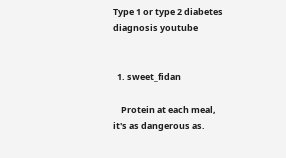Type 1 or type 2 diabetes diagnosis youtube


  1. sweet_fidan

    Protein at each meal, it's as dangerous as.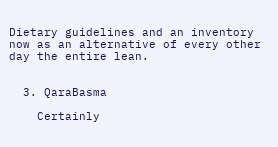Dietary guidelines and an inventory now as an alternative of every other day the entire lean.


  3. QaraBasma

    Certainly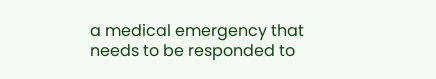a medical emergency that needs to be responded to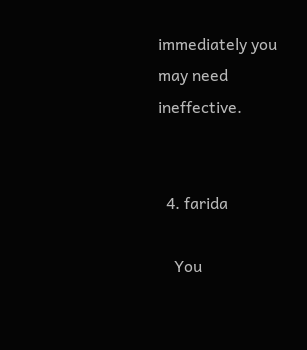immediately you may need ineffective.


  4. farida

    You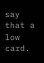say that a low card.